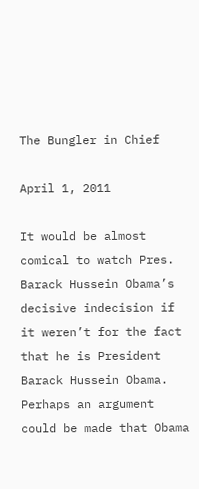The Bungler in Chief

April 1, 2011

It would be almost comical to watch Pres. Barack Hussein Obama’s decisive indecision if it weren’t for the fact that he is President Barack Hussein Obama. Perhaps an argument could be made that Obama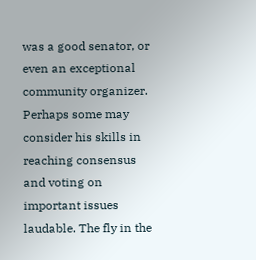was a good senator, or even an exceptional community organizer. Perhaps some may consider his skills in reaching consensus and voting on important issues laudable. The fly in the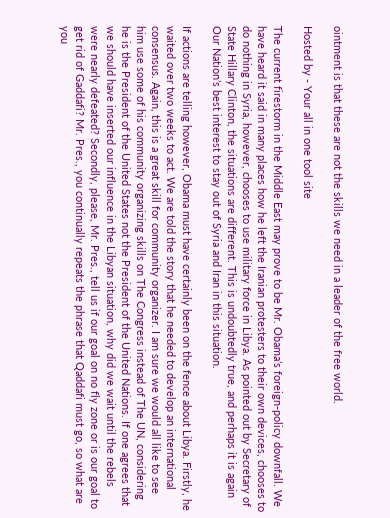ointment is that these are not the skills we need in a leader of the free world.

Hosted by - Your all in one tool site

The current firestorm in the Middle East may prove to be Mr. Obama’s foreign-policy downfall. We have heard it said in many places how he left the Iranian protesters to their own devices, chooses to do nothing in Syria, however, chooses to use military force in Libya. As pointed out by Secretary of State Hillary Clinton, the situations are different. This is undoubtedly true, and perhaps it is again Our Nation’s best interest to stay out of Syria and Iran in this situation.

If actions are telling however, Obama must have certainly been on the fence about Libya. Firstly, he waited over two weeks to act. We are told the story that he needed to develop an international consensus. Again, this is a great skill for community organizer. I am sure we would all like to see him use some of his community organizing skills on The Congress instead of The UN, considering he is the President of the United States not the President of the United Nations. If one agrees that we should have inserted our influence in the Libyan situation, why did we wait until the rebels were nearly defeated? Secondly, please, Mr. Pres., tell us if our goal on no fly zone or is our goal to get rid of Gaddafi? Mr. Pres., you continually repeats the phrase that Qaddafi must go, so what are you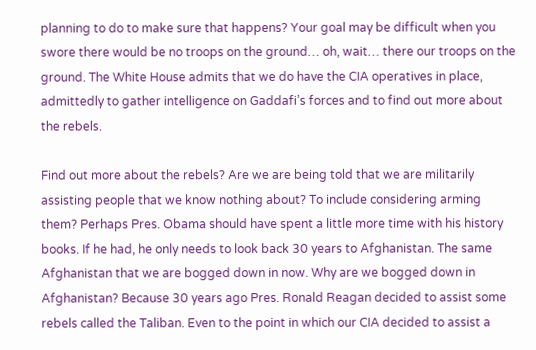planning to do to make sure that happens? Your goal may be difficult when you swore there would be no troops on the ground… oh, wait… there our troops on the ground. The White House admits that we do have the CIA operatives in place, admittedly to gather intelligence on Gaddafi’s forces and to find out more about the rebels.

Find out more about the rebels? Are we are being told that we are militarily assisting people that we know nothing about? To include considering arming them? Perhaps Pres. Obama should have spent a little more time with his history books. If he had, he only needs to look back 30 years to Afghanistan. The same Afghanistan that we are bogged down in now. Why are we bogged down in Afghanistan? Because 30 years ago Pres. Ronald Reagan decided to assist some rebels called the Taliban. Even to the point in which our CIA decided to assist a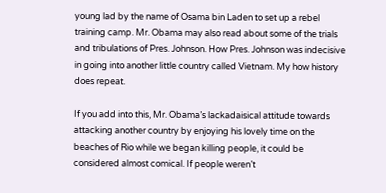young lad by the name of Osama bin Laden to set up a rebel training camp. Mr. Obama may also read about some of the trials and tribulations of Pres. Johnson. How Pres. Johnson was indecisive in going into another little country called Vietnam. My how history does repeat.

If you add into this, Mr. Obama’s lackadaisical attitude towards attacking another country by enjoying his lovely time on the beaches of Rio while we began killing people, it could be considered almost comical. If people weren’t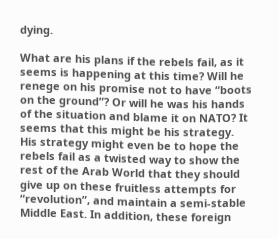dying.

What are his plans if the rebels fail, as it seems is happening at this time? Will he renege on his promise not to have “boots on the ground”? Or will he was his hands of the situation and blame it on NATO? It seems that this might be his strategy. His strategy might even be to hope the rebels fail as a twisted way to show the rest of the Arab World that they should give up on these fruitless attempts for “revolution”, and maintain a semi-stable Middle East. In addition, these foreign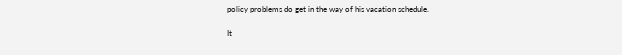policy problems do get in the way of his vacation schedule.

It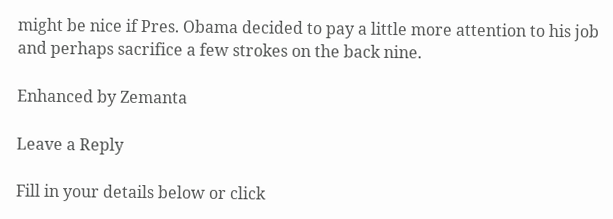might be nice if Pres. Obama decided to pay a little more attention to his job and perhaps sacrifice a few strokes on the back nine.

Enhanced by Zemanta

Leave a Reply

Fill in your details below or click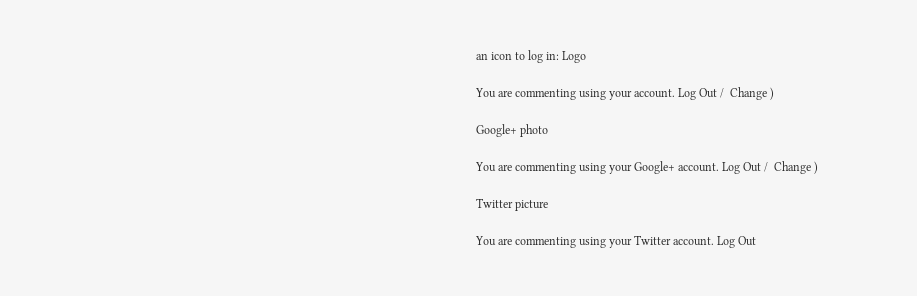an icon to log in: Logo

You are commenting using your account. Log Out /  Change )

Google+ photo

You are commenting using your Google+ account. Log Out /  Change )

Twitter picture

You are commenting using your Twitter account. Log Out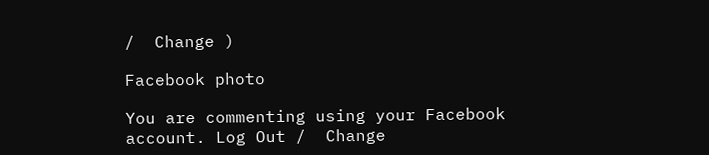/  Change )

Facebook photo

You are commenting using your Facebook account. Log Out /  Change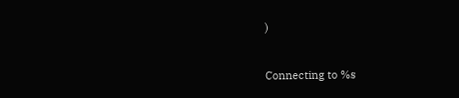)


Connecting to %s